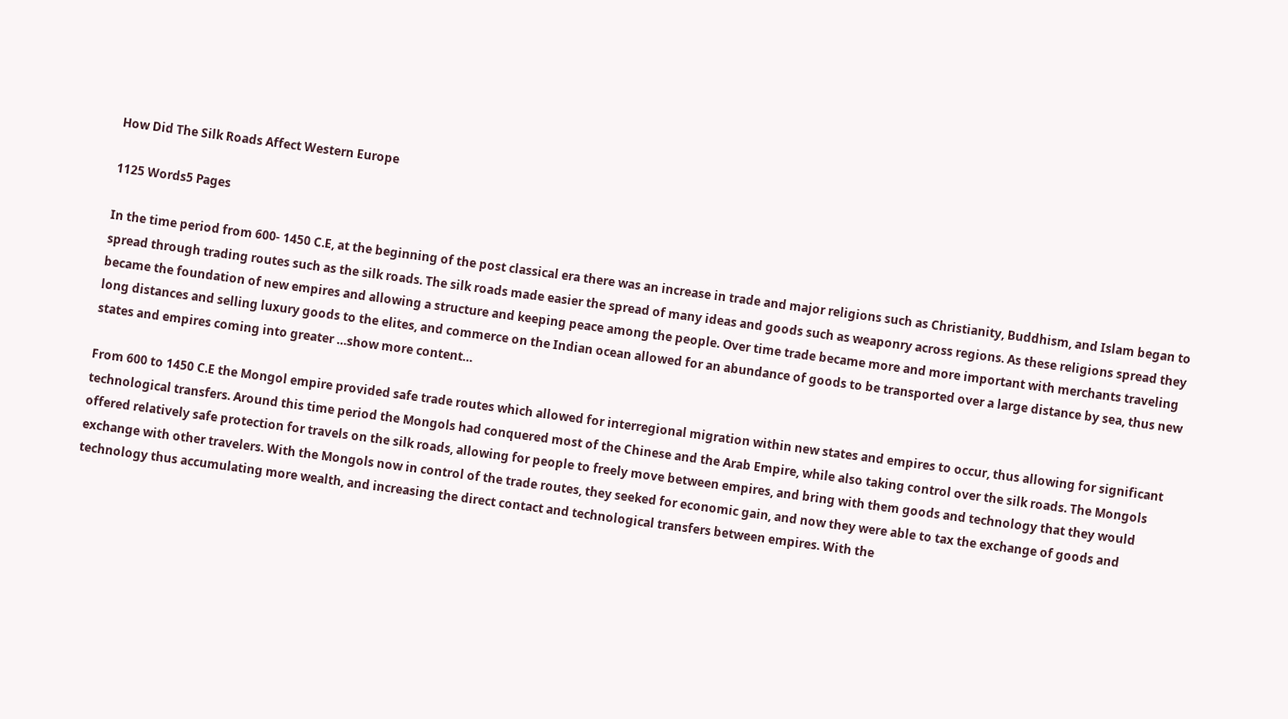How Did The Silk Roads Affect Western Europe

1125 Words5 Pages

In the time period from 600- 1450 C.E, at the beginning of the post classical era there was an increase in trade and major religions such as Christianity, Buddhism, and Islam began to spread through trading routes such as the silk roads. The silk roads made easier the spread of many ideas and goods such as weaponry across regions. As these religions spread they became the foundation of new empires and allowing a structure and keeping peace among the people. Over time trade became more and more important with merchants traveling long distances and selling luxury goods to the elites, and commerce on the Indian ocean allowed for an abundance of goods to be transported over a large distance by sea, thus new states and empires coming into greater …show more content…

From 600 to 1450 C.E the Mongol empire provided safe trade routes which allowed for interregional migration within new states and empires to occur, thus allowing for significant technological transfers. Around this time period the Mongols had conquered most of the Chinese and the Arab Empire, while also taking control over the silk roads. The Mongols offered relatively safe protection for travels on the silk roads, allowing for people to freely move between empires, and bring with them goods and technology that they would exchange with other travelers. With the Mongols now in control of the trade routes, they seeked for economic gain, and now they were able to tax the exchange of goods and technology thus accumulating more wealth, and increasing the direct contact and technological transfers between empires. With the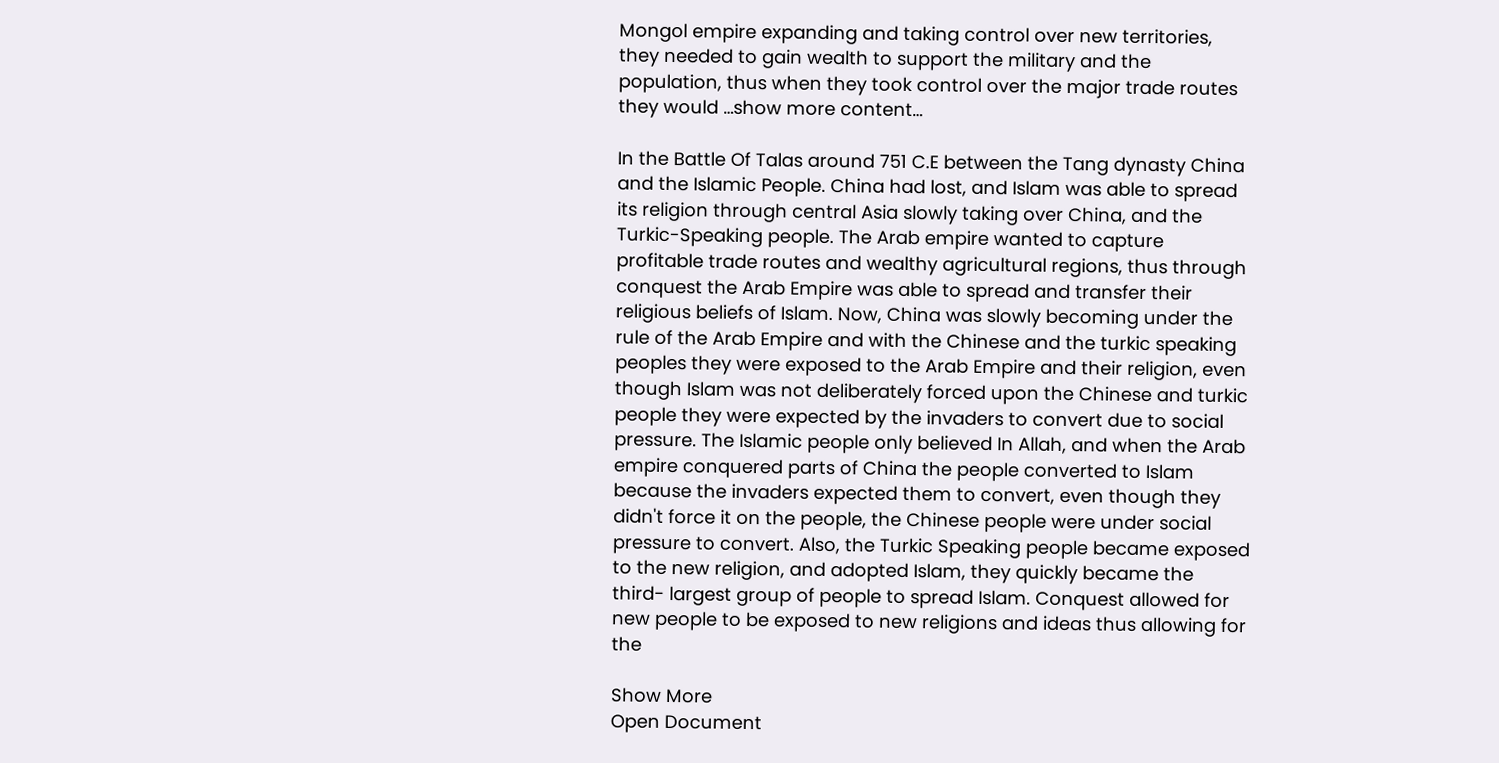Mongol empire expanding and taking control over new territories, they needed to gain wealth to support the military and the population, thus when they took control over the major trade routes they would …show more content…

In the Battle Of Talas around 751 C.E between the Tang dynasty China and the Islamic People. China had lost, and Islam was able to spread its religion through central Asia slowly taking over China, and the Turkic-Speaking people. The Arab empire wanted to capture profitable trade routes and wealthy agricultural regions, thus through conquest the Arab Empire was able to spread and transfer their religious beliefs of Islam. Now, China was slowly becoming under the rule of the Arab Empire and with the Chinese and the turkic speaking peoples they were exposed to the Arab Empire and their religion, even though Islam was not deliberately forced upon the Chinese and turkic people they were expected by the invaders to convert due to social pressure. The Islamic people only believed In Allah, and when the Arab empire conquered parts of China the people converted to Islam because the invaders expected them to convert, even though they didn't force it on the people, the Chinese people were under social pressure to convert. Also, the Turkic Speaking people became exposed to the new religion, and adopted Islam, they quickly became the third- largest group of people to spread Islam. Conquest allowed for new people to be exposed to new religions and ideas thus allowing for the

Show More
Open Document